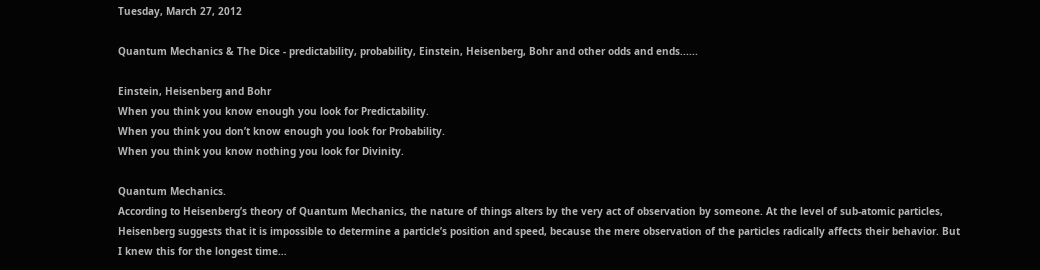Tuesday, March 27, 2012

Quantum Mechanics & The Dice - predictability, probability, Einstein, Heisenberg, Bohr and other odds and ends......

Einstein, Heisenberg and Bohr
When you think you know enough you look for Predictability.
When you think you don’t know enough you look for Probability.
When you think you know nothing you look for Divinity.

Quantum Mechanics.
According to Heisenberg’s theory of Quantum Mechanics, the nature of things alters by the very act of observation by someone. At the level of sub-atomic particles, Heisenberg suggests that it is impossible to determine a particle’s position and speed, because the mere observation of the particles radically affects their behavior. But I knew this for the longest time…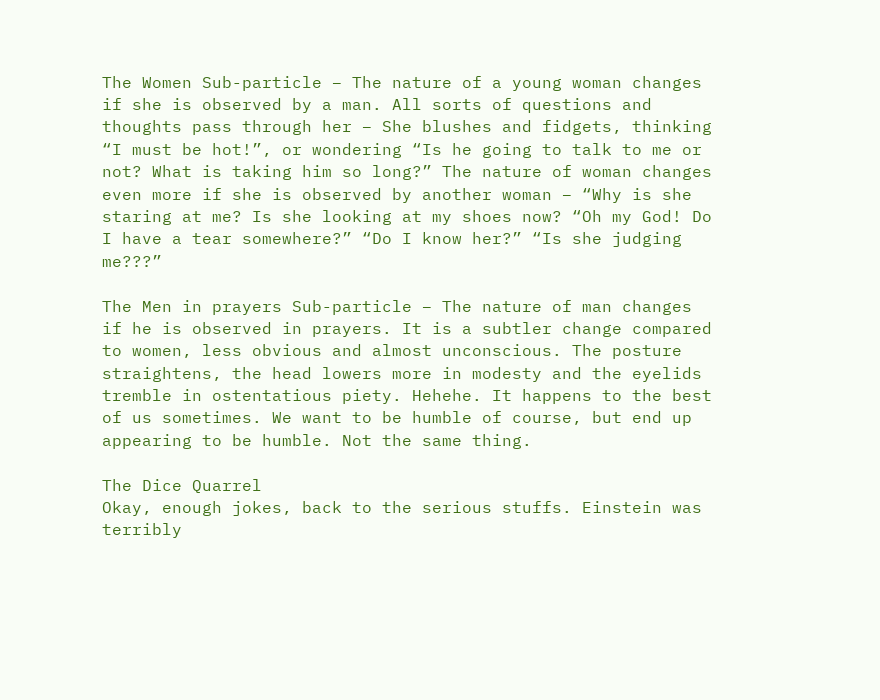The Women Sub-particle – The nature of a young woman changes if she is observed by a man. All sorts of questions and thoughts pass through her – She blushes and fidgets, thinking “I must be hot!”, or wondering “Is he going to talk to me or not? What is taking him so long?” The nature of woman changes even more if she is observed by another woman – “Why is she staring at me? Is she looking at my shoes now? “Oh my God! Do I have a tear somewhere?” “Do I know her?” “Is she judging me???”

The Men in prayers Sub-particle – The nature of man changes if he is observed in prayers. It is a subtler change compared to women, less obvious and almost unconscious. The posture straightens, the head lowers more in modesty and the eyelids tremble in ostentatious piety. Hehehe. It happens to the best of us sometimes. We want to be humble of course, but end up appearing to be humble. Not the same thing.

The Dice Quarrel
Okay, enough jokes, back to the serious stuffs. Einstein was terribly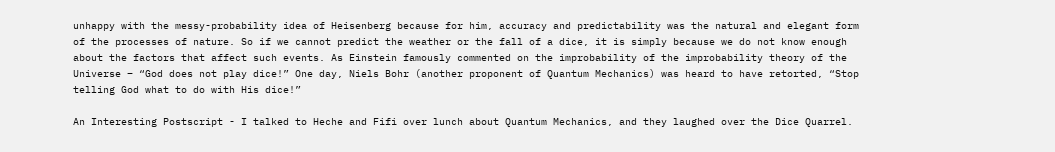unhappy with the messy-probability idea of Heisenberg because for him, accuracy and predictability was the natural and elegant form of the processes of nature. So if we cannot predict the weather or the fall of a dice, it is simply because we do not know enough about the factors that affect such events. As Einstein famously commented on the improbability of the improbability theory of the Universe – “God does not play dice!” One day, Niels Bohr (another proponent of Quantum Mechanics) was heard to have retorted, “Stop telling God what to do with His dice!”

An Interesting Postscript - I talked to Heche and Fifi over lunch about Quantum Mechanics, and they laughed over the Dice Quarrel.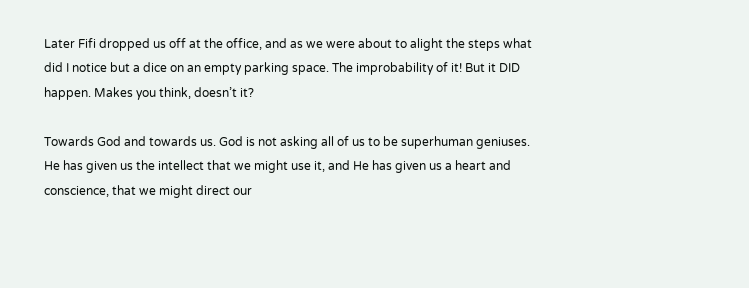Later Fifi dropped us off at the office, and as we were about to alight the steps what did I notice but a dice on an empty parking space. The improbability of it! But it DID happen. Makes you think, doesn’t it?

Towards God and towards us. God is not asking all of us to be superhuman geniuses. He has given us the intellect that we might use it, and He has given us a heart and conscience, that we might direct our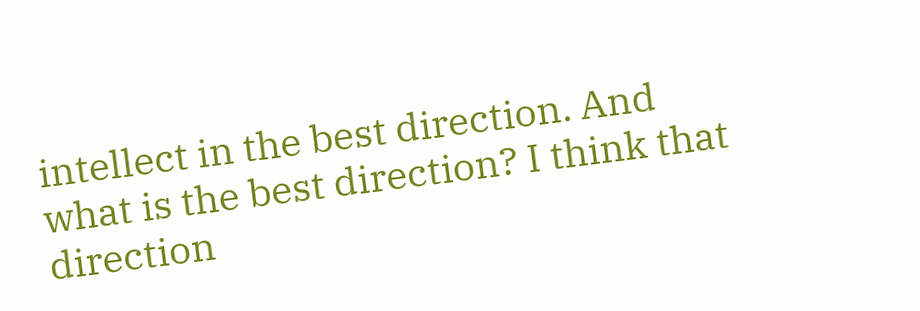intellect in the best direction. And what is the best direction? I think that direction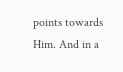points towards Him. And in a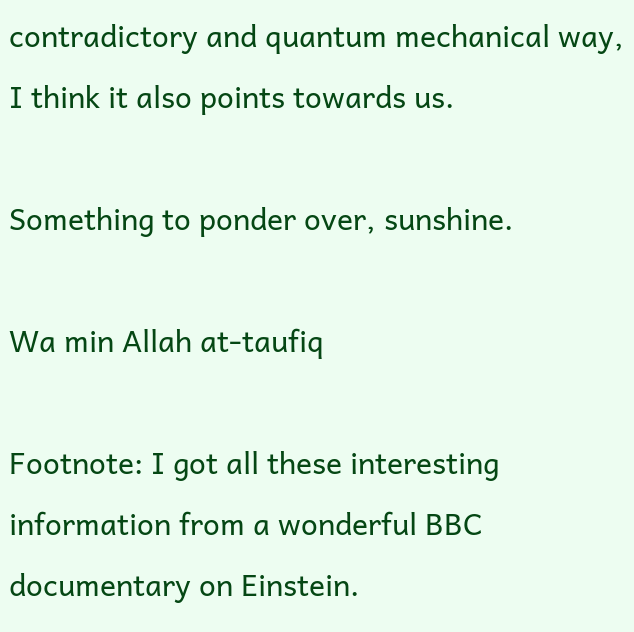contradictory and quantum mechanical way, I think it also points towards us.

Something to ponder over, sunshine.

Wa min Allah at-taufiq

Footnote: I got all these interesting information from a wonderful BBC documentary on Einstein.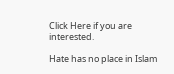Click Here if you are interested.

Hate has no place in Islam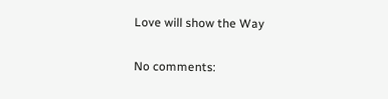Love will show the Way

No comments: